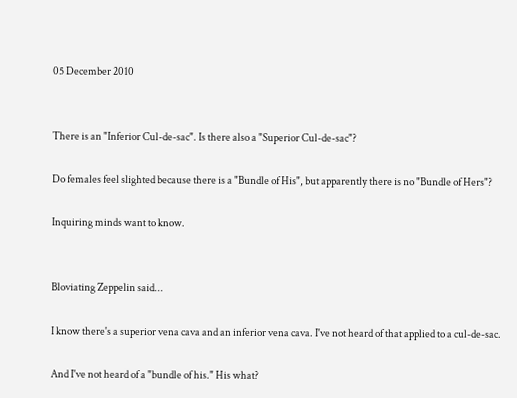05 December 2010


There is an "Inferior Cul-de-sac". Is there also a "Superior Cul-de-sac"?

Do females feel slighted because there is a "Bundle of His", but apparently there is no "Bundle of Hers"?

Inquiring minds want to know.


Bloviating Zeppelin said...

I know there's a superior vena cava and an inferior vena cava. I've not heard of that applied to a cul-de-sac.

And I've not heard of a "bundle of his." His what?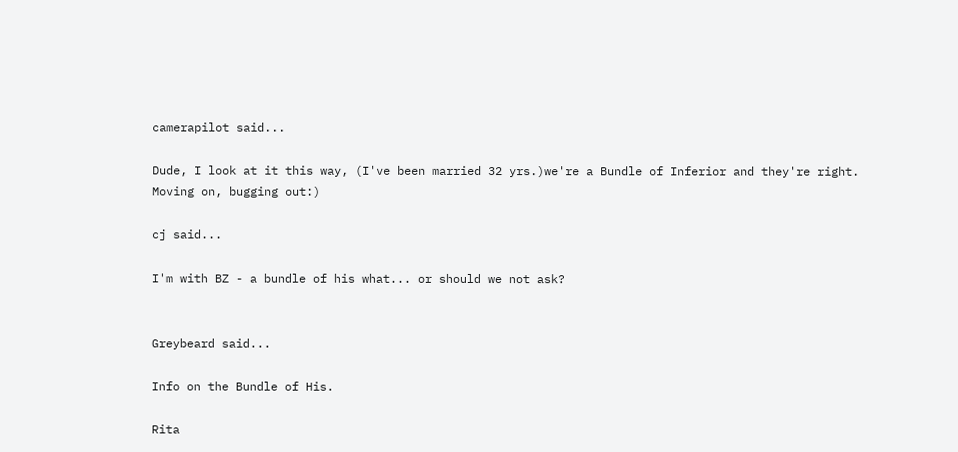camerapilot said...

Dude, I look at it this way, (I've been married 32 yrs.)we're a Bundle of Inferior and they're right.
Moving on, bugging out:)

cj said...

I'm with BZ - a bundle of his what... or should we not ask?


Greybeard said...

Info on the Bundle of His.

Rita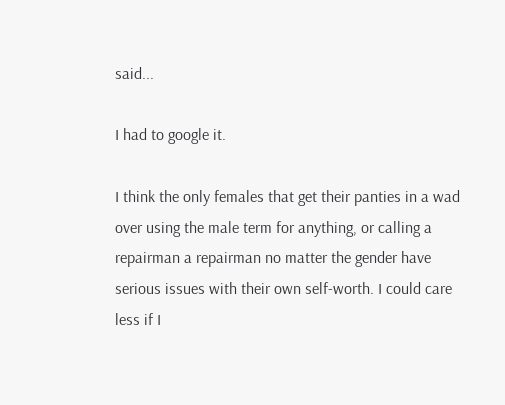said...

I had to google it.

I think the only females that get their panties in a wad over using the male term for anything, or calling a repairman a repairman no matter the gender have serious issues with their own self-worth. I could care less if I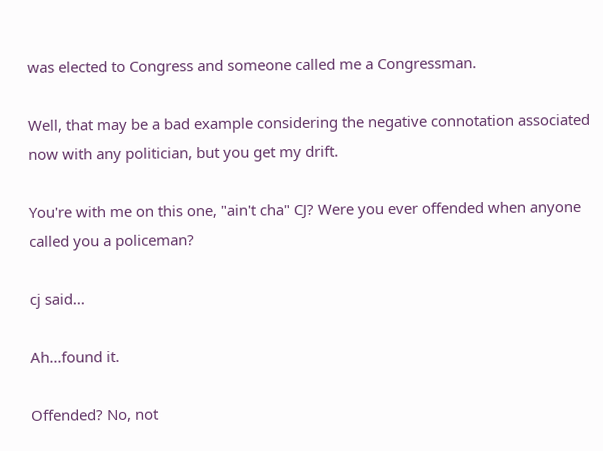was elected to Congress and someone called me a Congressman.

Well, that may be a bad example considering the negative connotation associated now with any politician, but you get my drift.

You're with me on this one, "ain't cha" CJ? Were you ever offended when anyone called you a policeman?

cj said...

Ah...found it.

Offended? No, not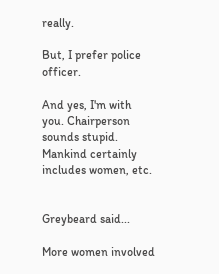really.

But, I prefer police officer.

And yes, I'm with you. Chairperson sounds stupid. Mankind certainly includes women, etc.


Greybeard said...

More women involved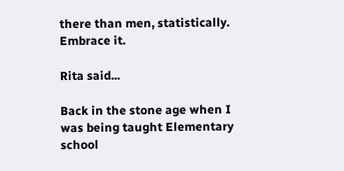there than men, statistically.
Embrace it.

Rita said...

Back in the stone age when I was being taught Elementary school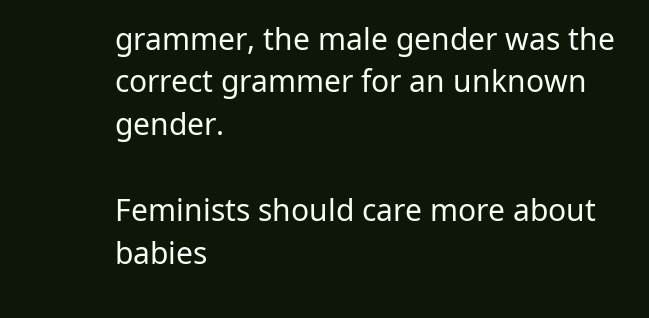grammer, the male gender was the correct grammer for an unknown gender.

Feminists should care more about babies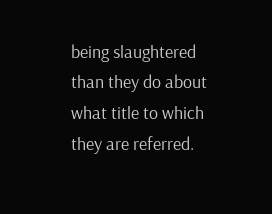being slaughtered than they do about what title to which they are referred.